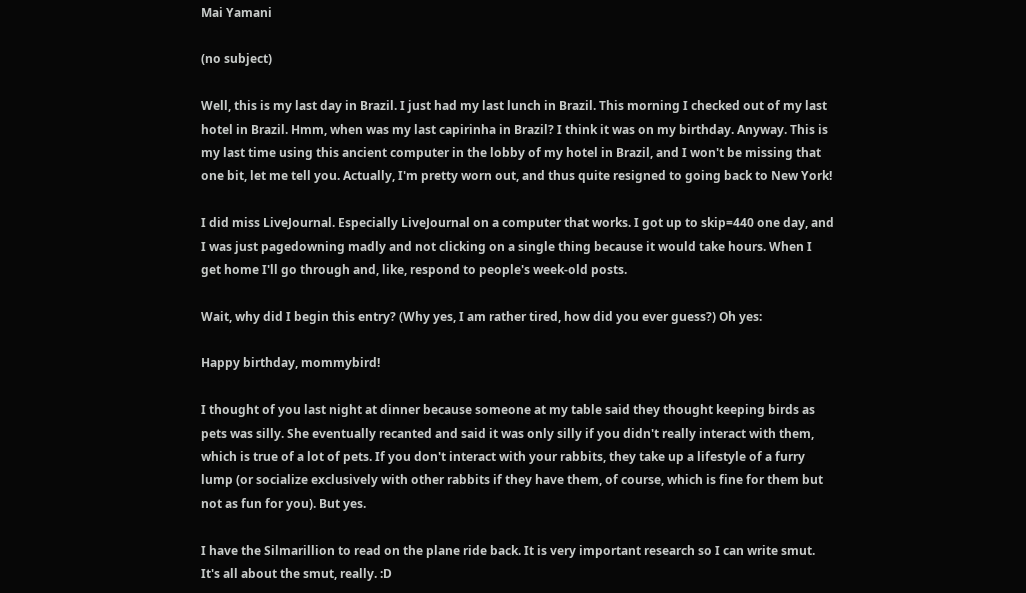Mai Yamani

(no subject)

Well, this is my last day in Brazil. I just had my last lunch in Brazil. This morning I checked out of my last hotel in Brazil. Hmm, when was my last capirinha in Brazil? I think it was on my birthday. Anyway. This is my last time using this ancient computer in the lobby of my hotel in Brazil, and I won't be missing that one bit, let me tell you. Actually, I'm pretty worn out, and thus quite resigned to going back to New York!

I did miss LiveJournal. Especially LiveJournal on a computer that works. I got up to skip=440 one day, and I was just pagedowning madly and not clicking on a single thing because it would take hours. When I get home I'll go through and, like, respond to people's week-old posts.

Wait, why did I begin this entry? (Why yes, I am rather tired, how did you ever guess?) Oh yes:

Happy birthday, mommybird!

I thought of you last night at dinner because someone at my table said they thought keeping birds as pets was silly. She eventually recanted and said it was only silly if you didn't really interact with them, which is true of a lot of pets. If you don't interact with your rabbits, they take up a lifestyle of a furry lump (or socialize exclusively with other rabbits if they have them, of course, which is fine for them but not as fun for you). But yes.

I have the Silmarillion to read on the plane ride back. It is very important research so I can write smut. It's all about the smut, really. :D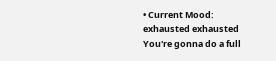• Current Mood: exhausted exhausted
You're gonna do a full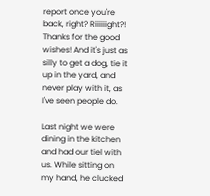report once you're back, right? Riiiiiight?!
Thanks for the good wishes! And it's just as silly to get a dog, tie it up in the yard, and never play with it, as I've seen people do.

Last night we were dining in the kitchen and had our tiel with us. While sitting on my hand, he clucked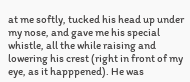at me softly, tucked his head up under my nose, and gave me his special whistle, all the while raising and lowering his crest (right in front of my eye, as it happpened). He was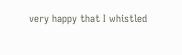very happy that I whistled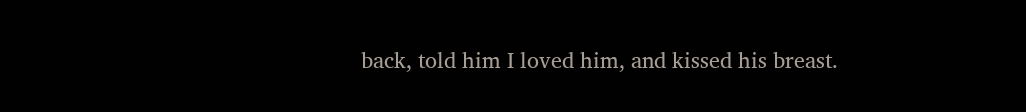back, told him I loved him, and kissed his breast.